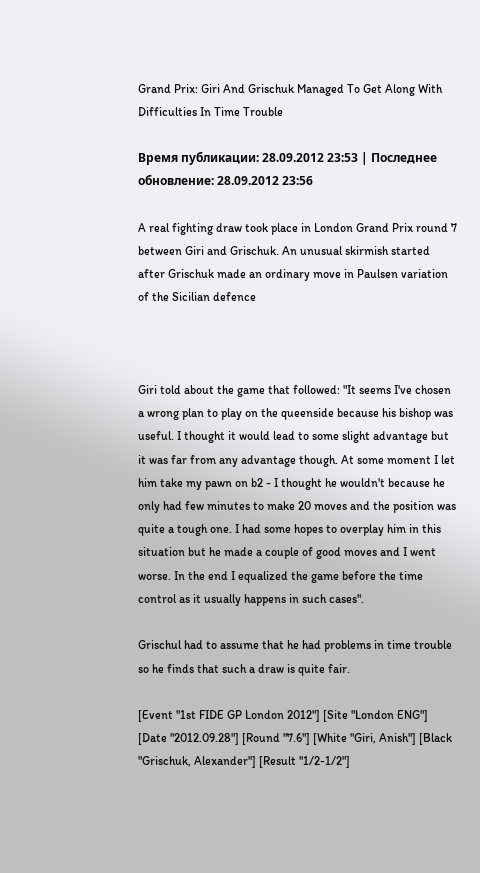Grand Prix: Giri And Grischuk Managed To Get Along With Difficulties In Time Trouble

Время публикации: 28.09.2012 23:53 | Последнее обновление: 28.09.2012 23:56

A real fighting draw took place in London Grand Prix round 7 between Giri and Grischuk. An unusual skirmish started after Grischuk made an ordinary move in Paulsen variation of the Sicilian defence



Giri told about the game that followed: "It seems I've chosen a wrong plan to play on the queenside because his bishop was useful. I thought it would lead to some slight advantage but it was far from any advantage though. At some moment I let him take my pawn on b2 - I thought he wouldn't because he only had few minutes to make 20 moves and the position was quite a tough one. I had some hopes to overplay him in this situation but he made a couple of good moves and I went worse. In the end I equalized the game before the time control as it usually happens in such cases".

Grischul had to assume that he had problems in time trouble so he finds that such a draw is quite fair.

[Event "1st FIDE GP London 2012"] [Site "London ENG"] [Date "2012.09.28"] [Round "7.6"] [White "Giri, Anish"] [Black "Grischuk, Alexander"] [Result "1/2-1/2"]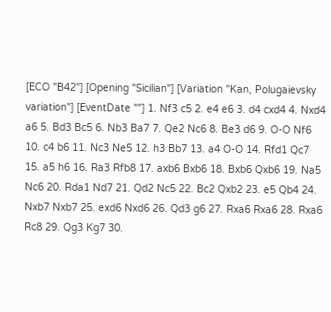[ECO "B42"] [Opening "Sicilian"] [Variation "Kan, Polugaievsky variation"] [EventDate ""] 1. Nf3 c5 2. e4 e6 3. d4 cxd4 4. Nxd4 a6 5. Bd3 Bc5 6. Nb3 Ba7 7. Qe2 Nc6 8. Be3 d6 9. O-O Nf6 10. c4 b6 11. Nc3 Ne5 12. h3 Bb7 13. a4 O-O 14. Rfd1 Qc7 15. a5 h6 16. Ra3 Rfb8 17. axb6 Bxb6 18. Bxb6 Qxb6 19. Na5 Nc6 20. Rda1 Nd7 21. Qd2 Nc5 22. Bc2 Qxb2 23. e5 Qb4 24. Nxb7 Nxb7 25. exd6 Nxd6 26. Qd3 g6 27. Rxa6 Rxa6 28. Rxa6 Rc8 29. Qg3 Kg7 30.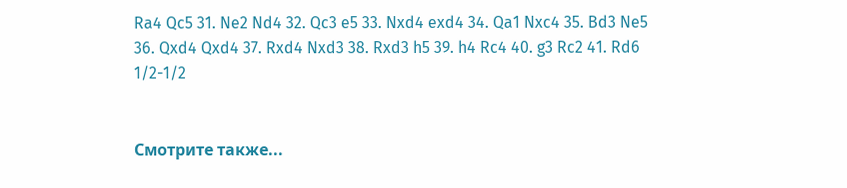Ra4 Qc5 31. Ne2 Nd4 32. Qc3 e5 33. Nxd4 exd4 34. Qa1 Nxc4 35. Bd3 Ne5 36. Qxd4 Qxd4 37. Rxd4 Nxd3 38. Rxd3 h5 39. h4 Rc4 40. g3 Rc2 41. Rd6 1/2-1/2


Смотрите также...